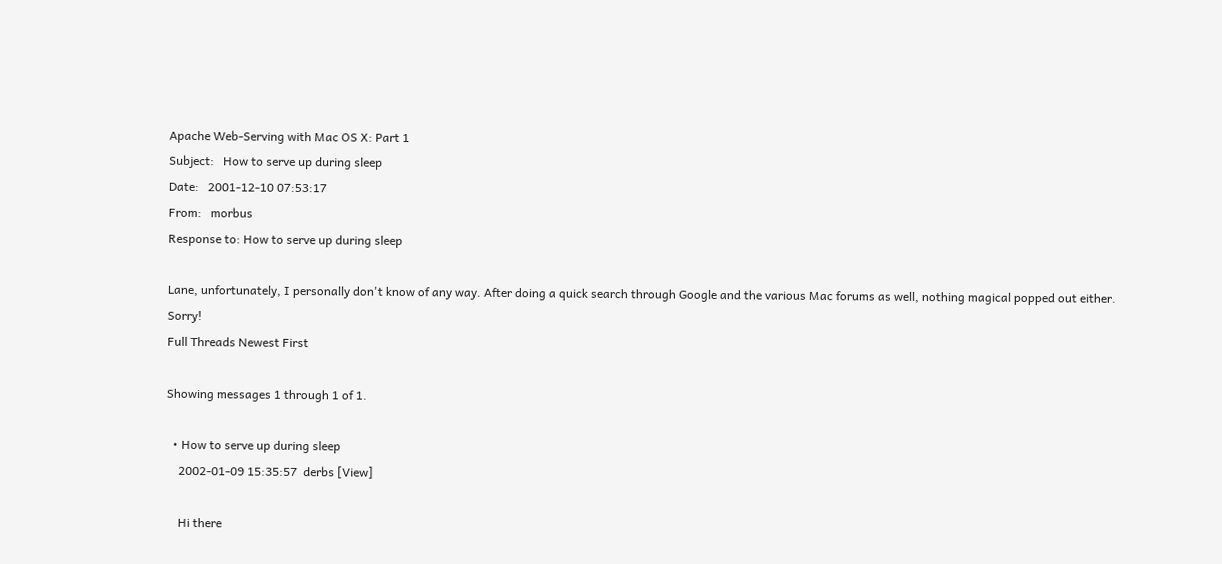Apache Web-Serving with Mac OS X: Part 1
Subject:   How to serve up during sleep
Date:   2001-12-10 07:53:17
From:   morbus
Response to: How to serve up during sleep

Lane, unfortunately, I personally don't know of any way. After doing a quick search through Google and the various Mac forums as well, nothing magical popped out either. Sorry!
Full Threads Newest First

Showing messages 1 through 1 of 1.

  • How to serve up during sleep
    2002-01-09 15:35:57  derbs [View]

    Hi there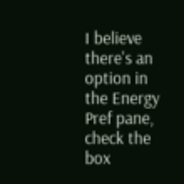I believe there's an option in the Energy Pref pane, check the box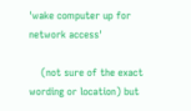'wake computer up for network access'

    (not sure of the exact wording or location) but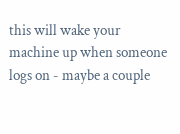this will wake your machine up when someone logs on - maybe a couple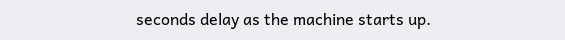seconds delay as the machine starts up.